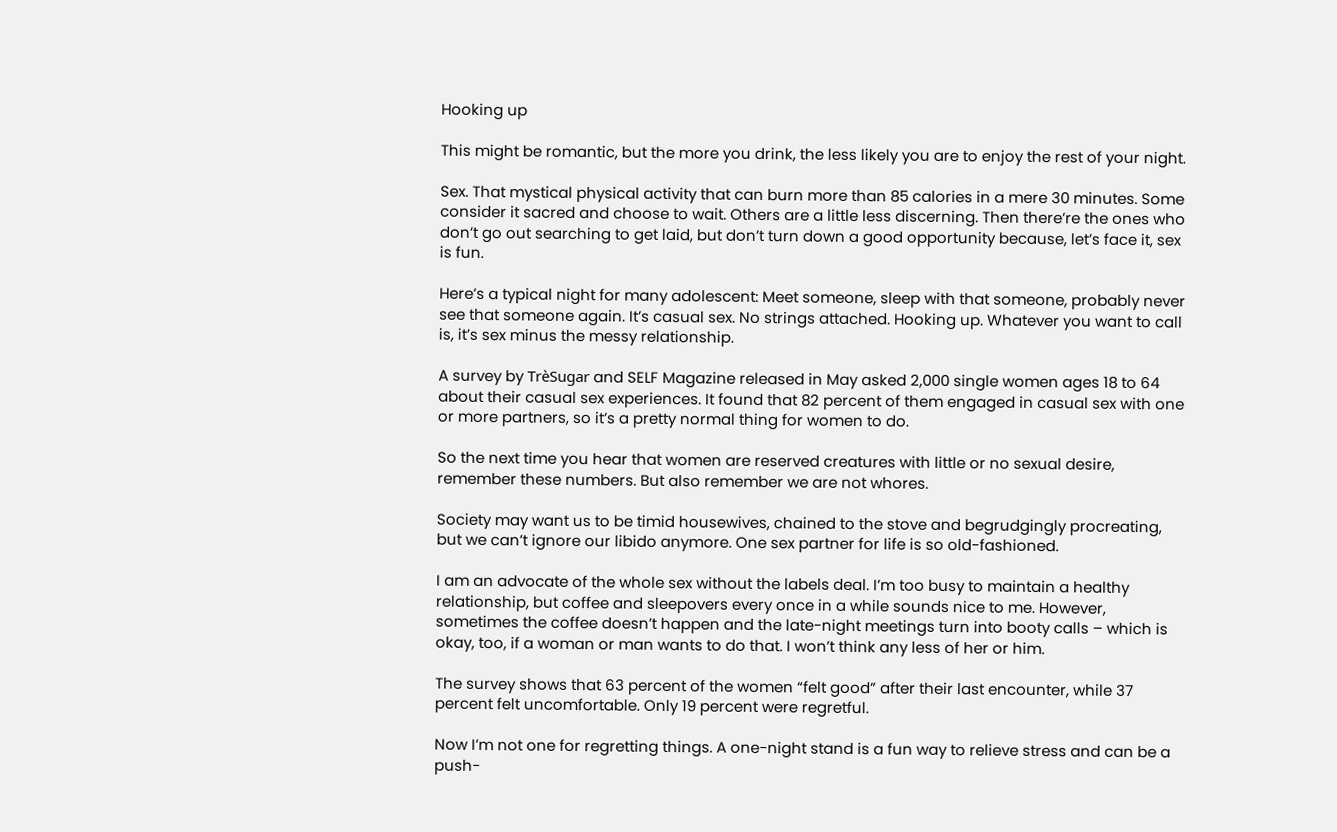Hooking up

This might be romantic, but the more you drink, the less likely you are to enjoy the rest of your night.

Sex. That mystical physical activity that can burn more than 85 calories in a mere 30 minutes. Some consider it sacred and choose to wait. Others are a little less discerning. Then there’re the ones who don’t go out searching to get laid, but don’t turn down a good opportunity because, let’s face it, sex is fun.

Here’s a typical night for many adolescent: Meet someone, sleep with that someone, probably never see that someone again. It’s casual sex. No strings attached. Hooking up. Whatever you want to call is, it’s sex minus the messy relationship.

A survey by TrèSugar and SELF Magazine released in May asked 2,000 single women ages 18 to 64 about their casual sex experiences. It found that 82 percent of them engaged in casual sex with one or more partners, so it’s a pretty normal thing for women to do.

So the next time you hear that women are reserved creatures with little or no sexual desire, remember these numbers. But also remember we are not whores.

Society may want us to be timid housewives, chained to the stove and begrudgingly procreating, but we can’t ignore our libido anymore. One sex partner for life is so old-fashioned.

I am an advocate of the whole sex without the labels deal. I’m too busy to maintain a healthy relationship, but coffee and sleepovers every once in a while sounds nice to me. However, sometimes the coffee doesn’t happen and the late-night meetings turn into booty calls – which is okay, too, if a woman or man wants to do that. I won’t think any less of her or him.

The survey shows that 63 percent of the women “felt good” after their last encounter, while 37 percent felt uncomfortable. Only 19 percent were regretful.

Now I’m not one for regretting things. A one-night stand is a fun way to relieve stress and can be a push-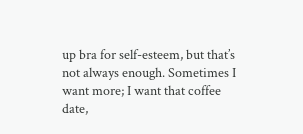up bra for self-esteem, but that’s not always enough. Sometimes I want more; I want that coffee date,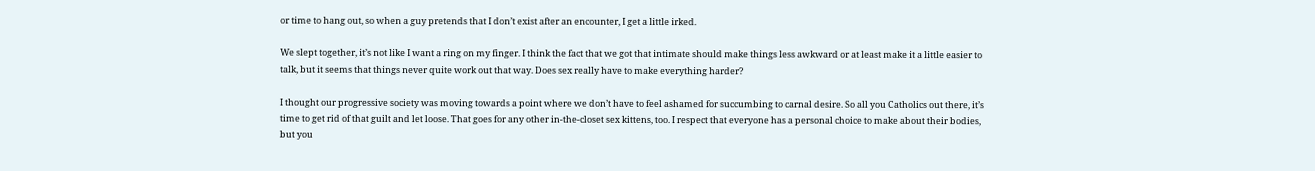or time to hang out, so when a guy pretends that I don’t exist after an encounter, I get a little irked.

We slept together, it’s not like I want a ring on my finger. I think the fact that we got that intimate should make things less awkward or at least make it a little easier to talk, but it seems that things never quite work out that way. Does sex really have to make everything harder?

I thought our progressive society was moving towards a point where we don’t have to feel ashamed for succumbing to carnal desire. So all you Catholics out there, it’s time to get rid of that guilt and let loose. That goes for any other in-the-closet sex kittens, too. I respect that everyone has a personal choice to make about their bodies, but you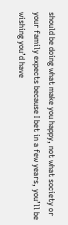should be doing what make you happy, not what society or your family expects because I bet in a few years, you’ll be wishing you’d have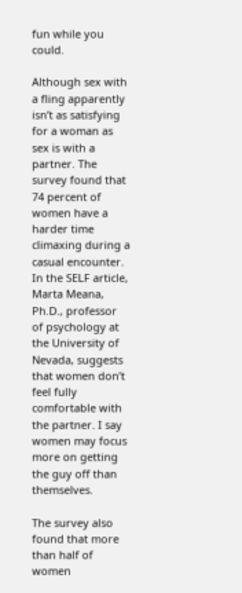fun while you could.

Although sex with a fling apparently isn’t as satisfying for a woman as sex is with a partner. The survey found that 74 percent of women have a harder time climaxing during a casual encounter. In the SELF article, Marta Meana, Ph.D., professor of psychology at the University of Nevada, suggests that women don’t feel fully comfortable with the partner. I say women may focus more on getting the guy off than themselves.

The survey also found that more than half of women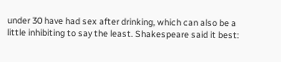under 30 have had sex after drinking, which can also be a little inhibiting to say the least. Shakespeare said it best: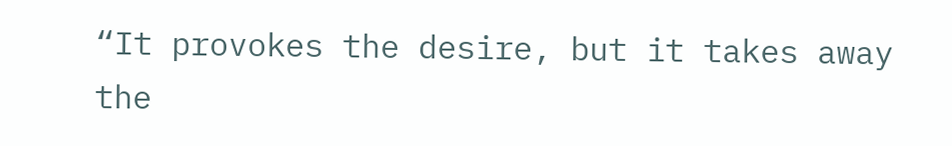“It provokes the desire, but it takes away the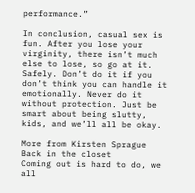performance.”

In conclusion, casual sex is fun. After you lose your virginity, there isn’t much else to lose, so go at it. Safely. Don’t do it if you don’t think you can handle it emotionally. Never do it without protection. Just be smart about being slutty, kids, and we’ll all be okay.

More from Kirsten Sprague
Back in the closet
Coming out is hard to do, we all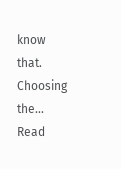know that. Choosing the...
Read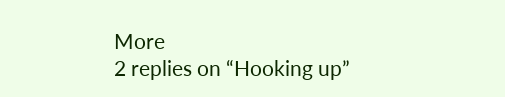More
2 replies on “Hooking up”